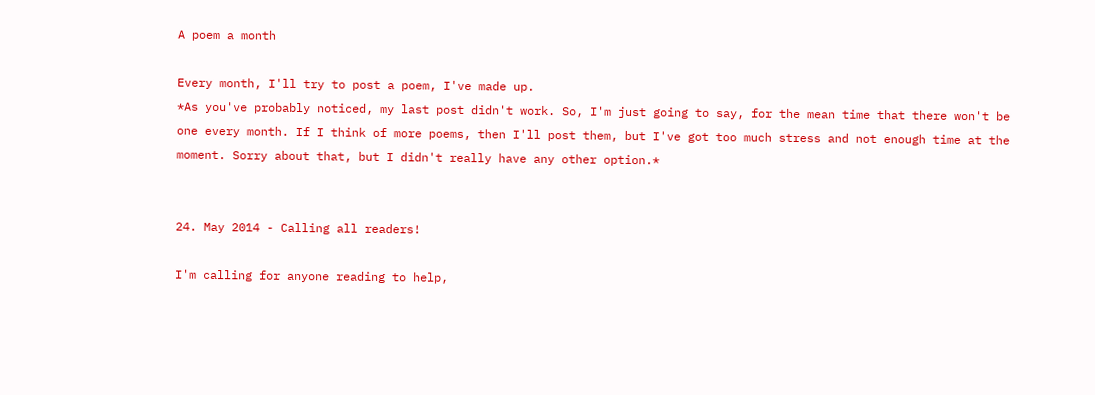A poem a month

Every month, I'll try to post a poem, I've made up.
*As you've probably noticed, my last post didn't work. So, I'm just going to say, for the mean time that there won't be one every month. If I think of more poems, then I'll post them, but I've got too much stress and not enough time at the moment. Sorry about that, but I didn't really have any other option.*


24. May 2014 - Calling all readers!

I'm calling for anyone reading to help,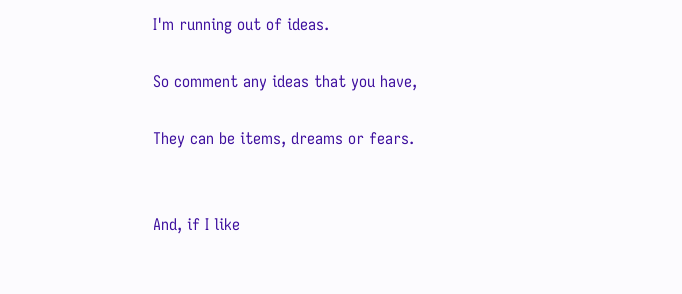I'm running out of ideas.

So comment any ideas that you have,

They can be items, dreams or fears.


And, if I like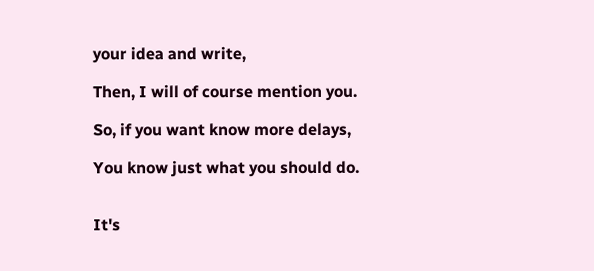your idea and write,

Then, I will of course mention you.

So, if you want know more delays,

You know just what you should do.


It's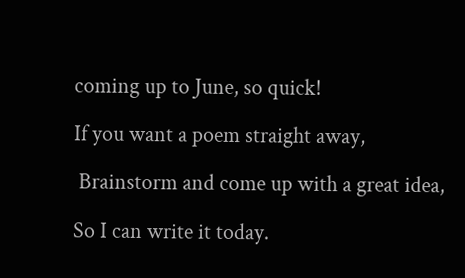coming up to June, so quick!

If you want a poem straight away,

 Brainstorm and come up with a great idea,

So I can write it today.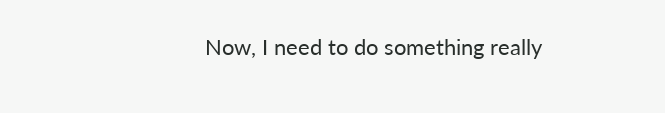Now, I need to do something really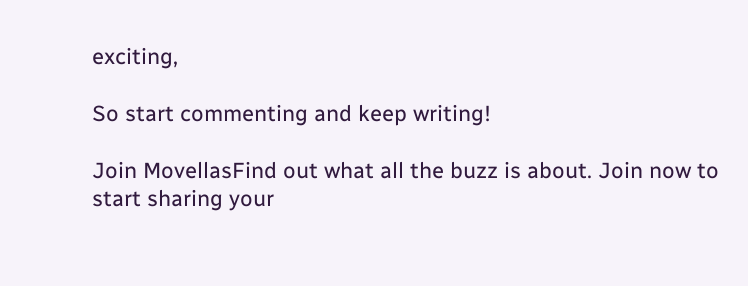exciting,

So start commenting and keep writing!

Join MovellasFind out what all the buzz is about. Join now to start sharing your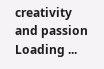creativity and passion
Loading ...